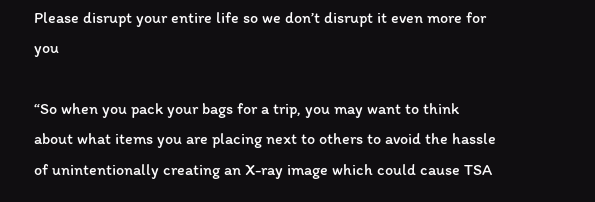Please disrupt your entire life so we don’t disrupt it even more for you

“So when you pack your bags for a trip, you may want to think about what items you are placing next to others to avoid the hassle of unintentionally creating an X-ray image which could cause TSA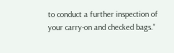to conduct a further inspection of your carry-on and checked bags.”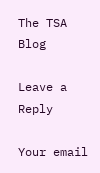The TSA Blog

Leave a Reply

Your email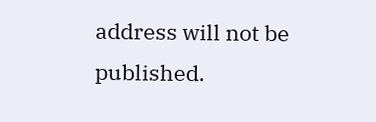address will not be published.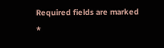Required fields are marked *